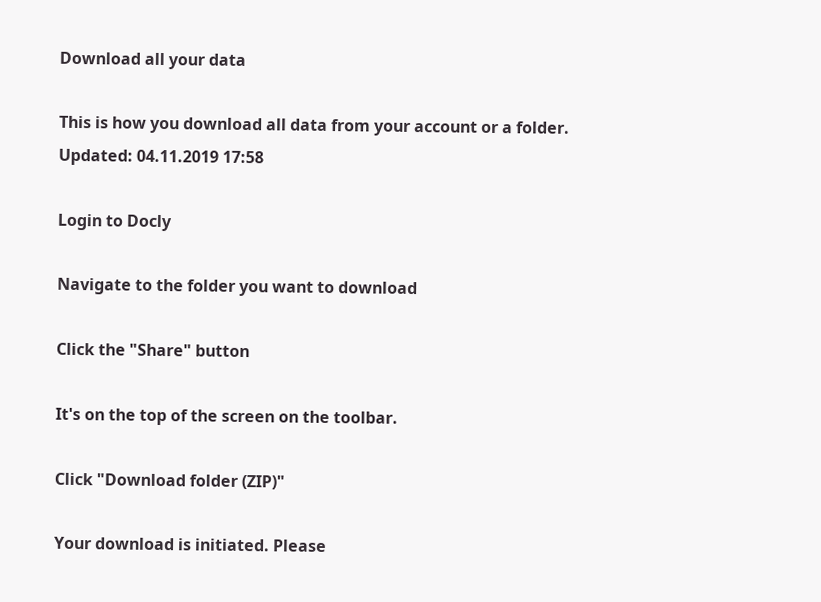Download all your data

This is how you download all data from your account or a folder.
Updated: 04.11.2019 17:58

Login to Docly

Navigate to the folder you want to download

Click the "Share" button

It's on the top of the screen on the toolbar.

Click "Download folder (ZIP)"

Your download is initiated. Please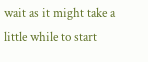wait as it might take a little while to start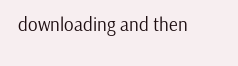downloading and then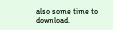also some time to download.